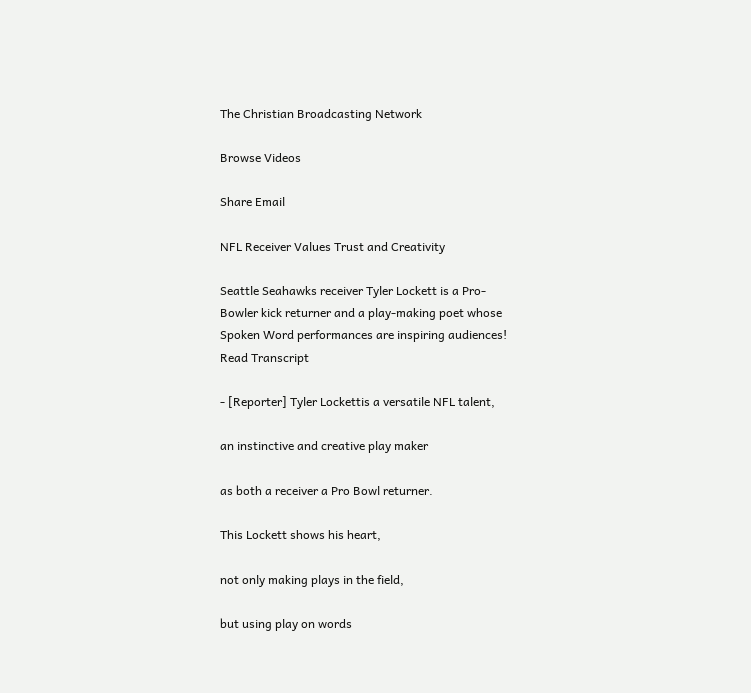The Christian Broadcasting Network

Browse Videos

Share Email

NFL Receiver Values Trust and Creativity

Seattle Seahawks receiver Tyler Lockett is a Pro-Bowler kick returner and a play-making poet whose Spoken Word performances are inspiring audiences! Read Transcript

- [Reporter] Tyler Lockettis a versatile NFL talent,

an instinctive and creative play maker

as both a receiver a Pro Bowl returner.

This Lockett shows his heart,

not only making plays in the field,

but using play on words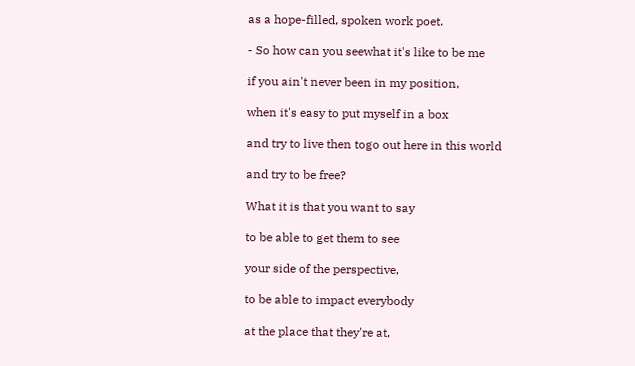as a hope-filled, spoken work poet.

- So how can you seewhat it's like to be me

if you ain't never been in my position,

when it's easy to put myself in a box

and try to live then togo out here in this world

and try to be free?

What it is that you want to say

to be able to get them to see

your side of the perspective,

to be able to impact everybody

at the place that they're at,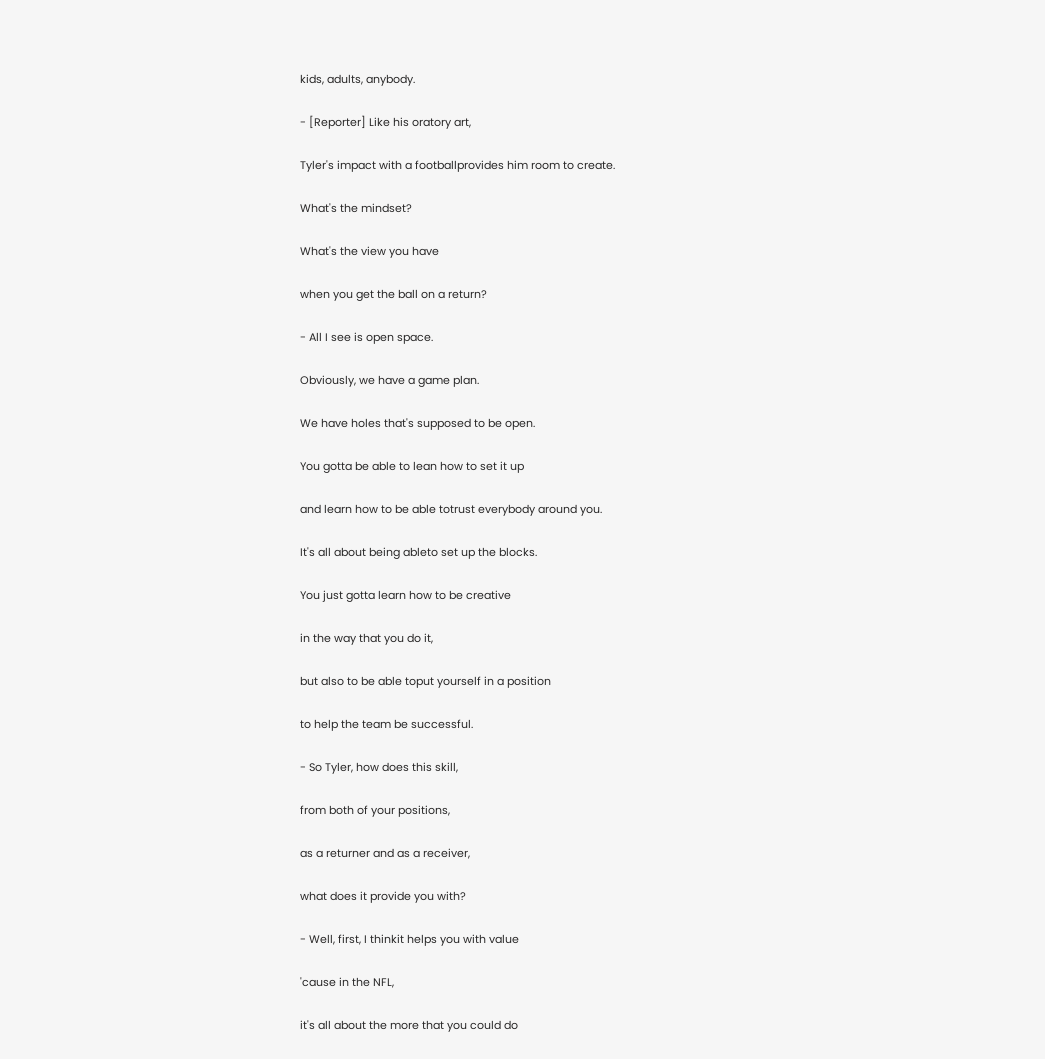kids, adults, anybody.

- [Reporter] Like his oratory art,

Tyler's impact with a footballprovides him room to create.

What's the mindset?

What's the view you have

when you get the ball on a return?

- All I see is open space.

Obviously, we have a game plan.

We have holes that's supposed to be open.

You gotta be able to lean how to set it up

and learn how to be able totrust everybody around you.

It's all about being ableto set up the blocks.

You just gotta learn how to be creative

in the way that you do it,

but also to be able toput yourself in a position

to help the team be successful.

- So Tyler, how does this skill,

from both of your positions,

as a returner and as a receiver,

what does it provide you with?

- Well, first, I thinkit helps you with value

'cause in the NFL,

it's all about the more that you could do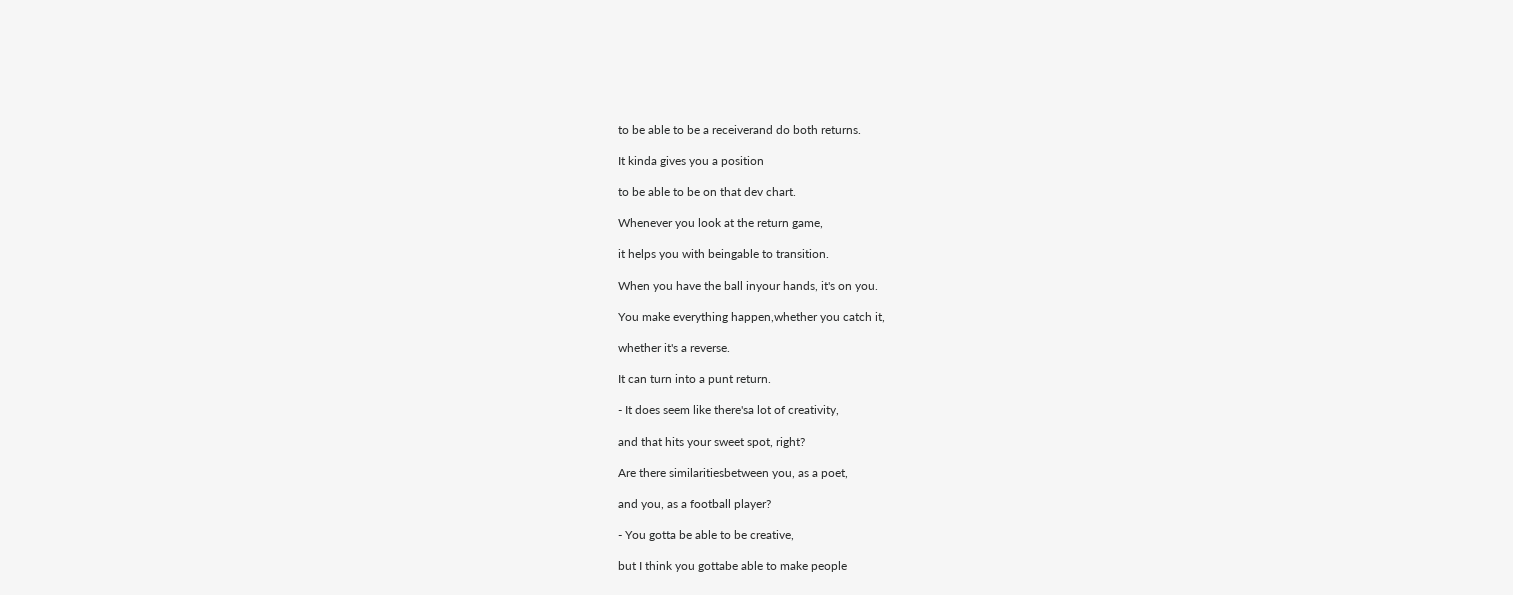to be able to be a receiverand do both returns.

It kinda gives you a position

to be able to be on that dev chart.

Whenever you look at the return game,

it helps you with beingable to transition.

When you have the ball inyour hands, it's on you.

You make everything happen,whether you catch it,

whether it's a reverse.

It can turn into a punt return.

- It does seem like there'sa lot of creativity,

and that hits your sweet spot, right?

Are there similaritiesbetween you, as a poet,

and you, as a football player?

- You gotta be able to be creative,

but I think you gottabe able to make people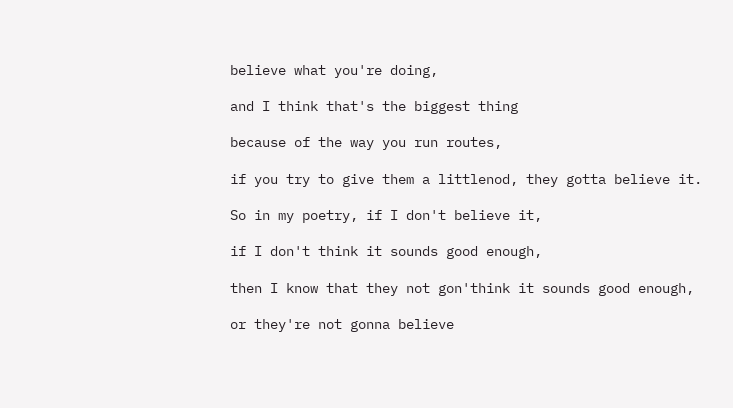believe what you're doing,

and I think that's the biggest thing

because of the way you run routes,

if you try to give them a littlenod, they gotta believe it.

So in my poetry, if I don't believe it,

if I don't think it sounds good enough,

then I know that they not gon'think it sounds good enough,

or they're not gonna believe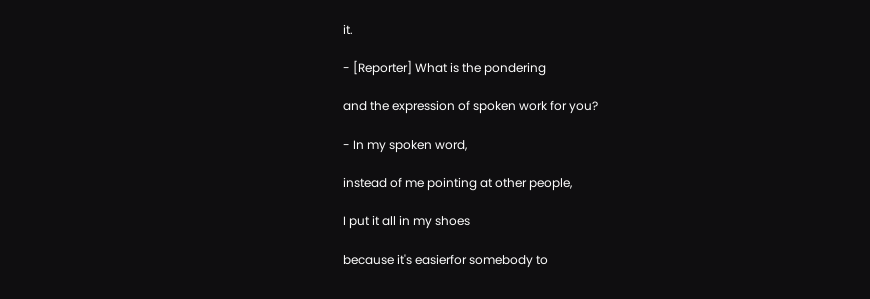it.

- [Reporter] What is the pondering

and the expression of spoken work for you?

- In my spoken word,

instead of me pointing at other people,

I put it all in my shoes

because it's easierfor somebody to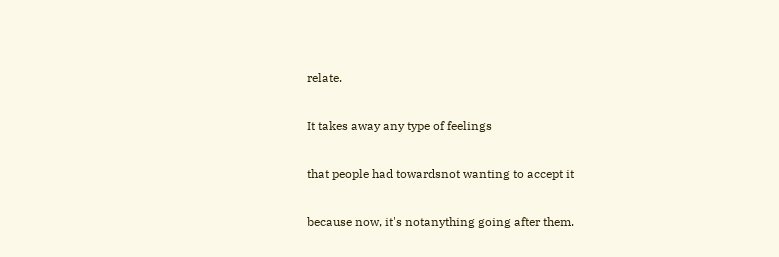relate.

It takes away any type of feelings

that people had towardsnot wanting to accept it

because now, it's notanything going after them.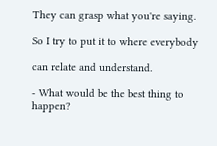They can grasp what you're saying.

So I try to put it to where everybody

can relate and understand.

- What would be the best thing to happen?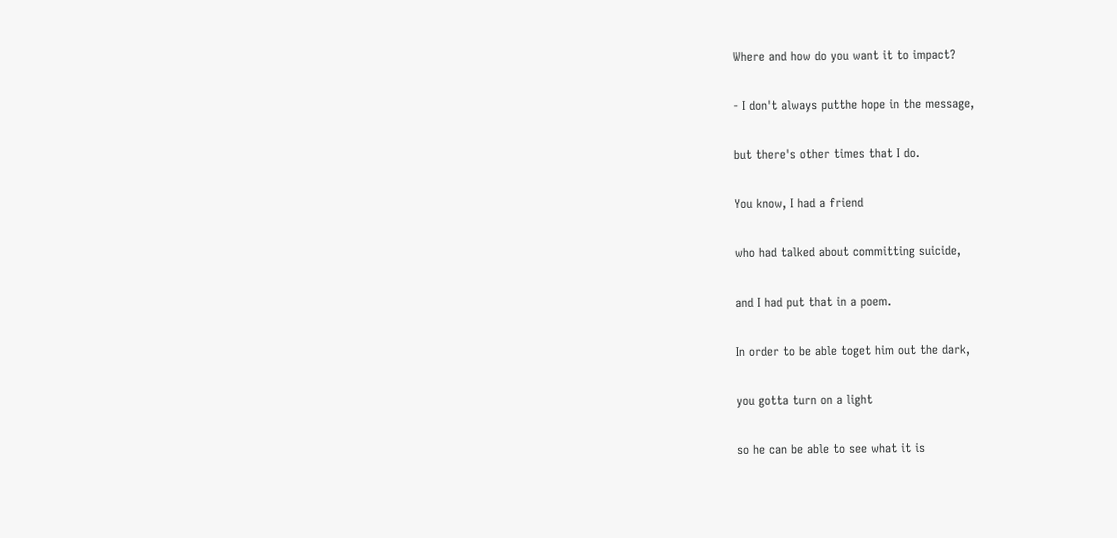Where and how do you want it to impact?

- I don't always putthe hope in the message,

but there's other times that I do.

You know, I had a friend

who had talked about committing suicide,

and I had put that in a poem.

In order to be able toget him out the dark,

you gotta turn on a light

so he can be able to see what it is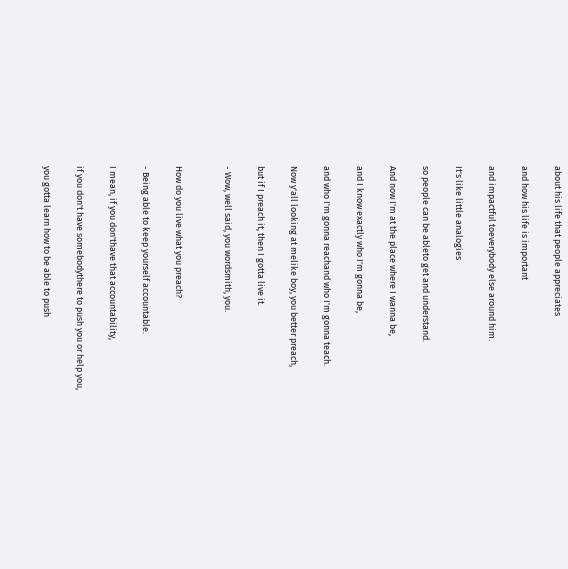about his life that people appreciates

and how his life is important

and impactful toeverybody else around him.

It's like little analogies

so people can be ableto get and understand.

And now I'm at the place where I wanna be,

and I know exactly who I'm gonna be,

and who I'm gonna reachand who I'm gonna teach.

Now y'all looking at melike boy, you better preach,

but if I preach it, then I gotta live it.

- Wow, well said, you wordsmith, you.


How do you live what you preach?

- Being able to keep yourself accountable.

I mean, if you don'thave that accountability,

if you don't have somebodythere to push you or help you,

you gotta learn how to be able to push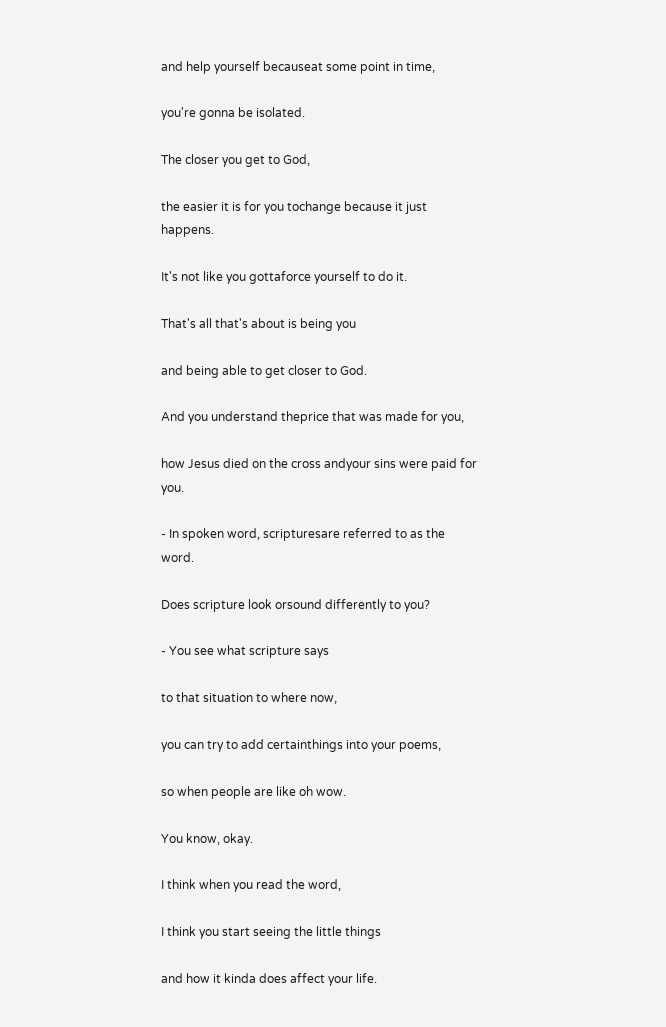and help yourself becauseat some point in time,

you're gonna be isolated.

The closer you get to God,

the easier it is for you tochange because it just happens.

It's not like you gottaforce yourself to do it.

That's all that's about is being you

and being able to get closer to God.

And you understand theprice that was made for you,

how Jesus died on the cross andyour sins were paid for you.

- In spoken word, scripturesare referred to as the word.

Does scripture look orsound differently to you?

- You see what scripture says

to that situation to where now,

you can try to add certainthings into your poems,

so when people are like oh wow.

You know, okay.

I think when you read the word,

I think you start seeing the little things

and how it kinda does affect your life.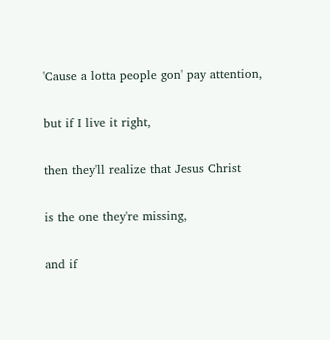'Cause a lotta people gon' pay attention,

but if I live it right,

then they'll realize that Jesus Christ

is the one they're missing,

and if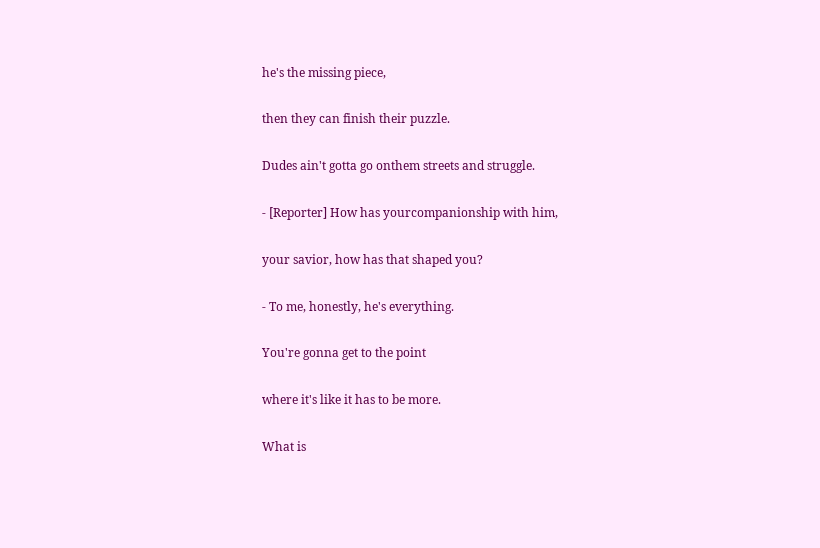he's the missing piece,

then they can finish their puzzle.

Dudes ain't gotta go onthem streets and struggle.

- [Reporter] How has yourcompanionship with him,

your savior, how has that shaped you?

- To me, honestly, he's everything.

You're gonna get to the point

where it's like it has to be more.

What is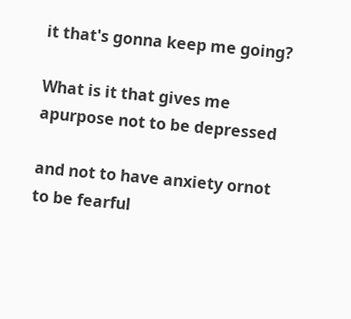it that's gonna keep me going?

What is it that gives me apurpose not to be depressed

and not to have anxiety ornot to be fearful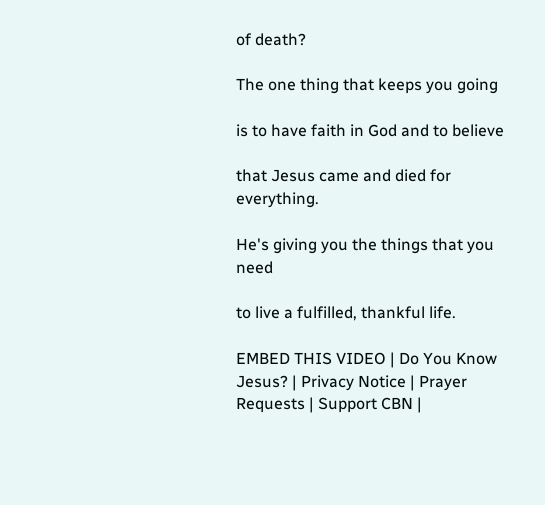of death?

The one thing that keeps you going

is to have faith in God and to believe

that Jesus came and died for everything.

He's giving you the things that you need

to live a fulfilled, thankful life.

EMBED THIS VIDEO | Do You Know Jesus? | Privacy Notice | Prayer Requests | Support CBN |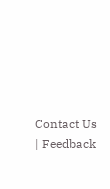Contact Us | Feedback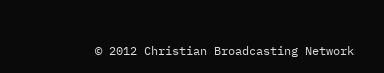© 2012 Christian Broadcasting Network